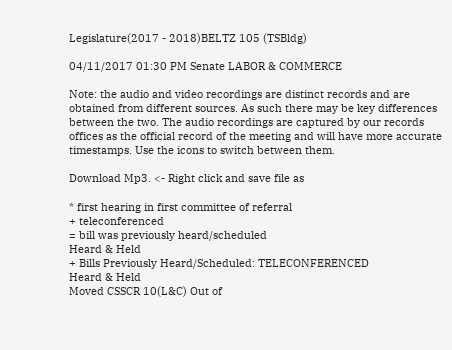Legislature(2017 - 2018)BELTZ 105 (TSBldg)

04/11/2017 01:30 PM Senate LABOR & COMMERCE

Note: the audio and video recordings are distinct records and are obtained from different sources. As such there may be key differences between the two. The audio recordings are captured by our records offices as the official record of the meeting and will have more accurate timestamps. Use the icons to switch between them.

Download Mp3. <- Right click and save file as

* first hearing in first committee of referral
+ teleconferenced
= bill was previously heard/scheduled
Heard & Held
+ Bills Previously Heard/Scheduled: TELECONFERENCED
Heard & Held
Moved CSSCR 10(L&C) Out of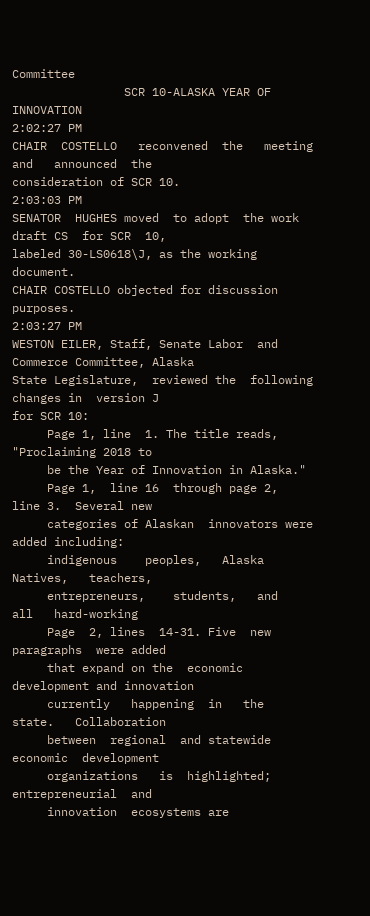Committee
                SCR 10-ALASKA YEAR OF INNOVATION
2:02:27 PM
CHAIR  COSTELLO   reconvened  the   meeting  and   announced  the
consideration of SCR 10.
2:03:03 PM
SENATOR  HUGHES moved  to adopt  the work  draft CS  for SCR  10,
labeled 30-LS0618\J, as the working document.
CHAIR COSTELLO objected for discussion purposes.
2:03:27 PM
WESTON EILER, Staff, Senate Labor  and Commerce Committee, Alaska
State Legislature,  reviewed the  following changes in  version J
for SCR 10:
     Page 1, line  1. The title reads,  "Proclaiming 2018 to
     be the Year of Innovation in Alaska."
     Page 1,  line 16  through page 2,  line 3.  Several new
     categories of Alaskan  innovators were added including:
     indigenous    peoples,   Alaska    Natives,   teachers,
     entrepreneurs,    students,   and    all   hard-working
     Page  2, lines  14-31. Five  new paragraphs  were added
     that expand on the  economic development and innovation
     currently   happening  in   the  state.   Collaboration
     between  regional  and statewide  economic  development
     organizations   is  highlighted;   entrepreneurial  and
     innovation  ecosystems are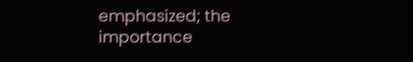emphasized; the  importance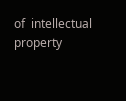of  intellectual property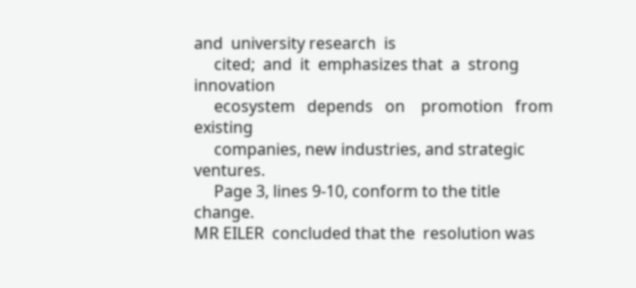and  university research  is
     cited;  and  it  emphasizes that  a  strong  innovation
     ecosystem   depends   on    promotion   from   existing
     companies, new industries, and strategic ventures.
     Page 3, lines 9-10, conform to the title change.
MR EILER  concluded that the  resolution was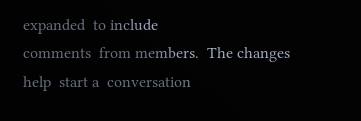expanded  to include
comments  from members.  The changes  help  start a  conversation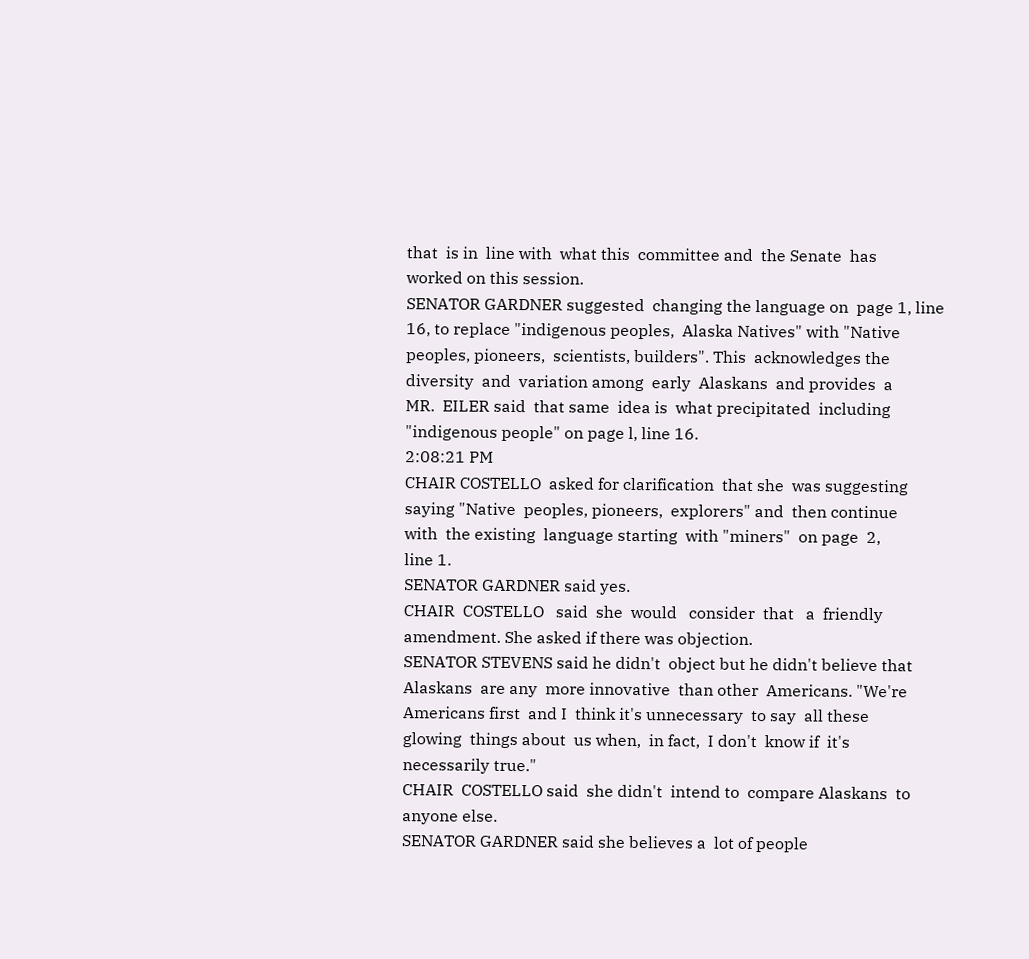that  is in  line with  what this  committee and  the Senate  has
worked on this session.
SENATOR GARDNER suggested  changing the language on  page 1, line
16, to replace "indigenous peoples,  Alaska Natives" with "Native
peoples, pioneers,  scientists, builders". This  acknowledges the
diversity  and  variation among  early  Alaskans  and provides  a
MR.  EILER said  that same  idea is  what precipitated  including
"indigenous people" on page l, line 16.
2:08:21 PM
CHAIR COSTELLO  asked for clarification  that she  was suggesting
saying "Native  peoples, pioneers,  explorers" and  then continue
with  the existing  language starting  with "miners"  on page  2,
line 1.
SENATOR GARDNER said yes.
CHAIR  COSTELLO   said  she  would   consider  that   a  friendly
amendment. She asked if there was objection.
SENATOR STEVENS said he didn't  object but he didn't believe that
Alaskans  are any  more innovative  than other  Americans. "We're
Americans first  and I  think it's unnecessary  to say  all these
glowing  things about  us when,  in fact,  I don't  know if  it's
necessarily true."
CHAIR  COSTELLO said  she didn't  intend to  compare Alaskans  to
anyone else.
SENATOR GARDNER said she believes a  lot of people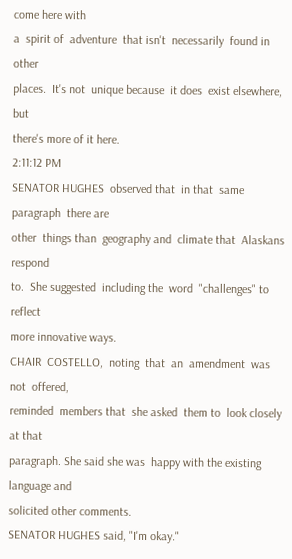come here with
a  spirit of  adventure  that isn't  necessarily  found in  other
places.  It's not  unique because  it does  exist elsewhere,  but
there's more of it here.
2:11:12 PM
SENATOR HUGHES  observed that  in that  same paragraph  there are
other  things than  geography and  climate that  Alaskans respond
to.  She suggested  including the  word  "challenges" to  reflect
more innovative ways.
CHAIR  COSTELLO,  noting  that  an  amendment  was  not  offered,
reminded  members that  she asked  them to  look closely  at that
paragraph. She said she was  happy with the existing language and
solicited other comments.
SENATOR HUGHES said, "I'm okay."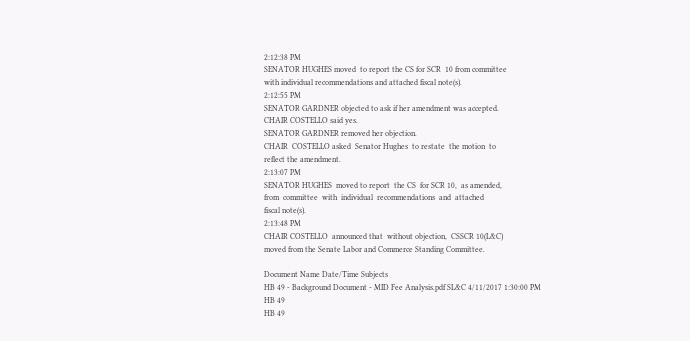2:12:38 PM
SENATOR HUGHES moved  to report the CS for SCR  10 from committee
with individual recommendations and attached fiscal note(s).
2:12:55 PM
SENATOR GARDNER objected to ask if her amendment was accepted.
CHAIR COSTELLO said yes.
SENATOR GARDNER removed her objection.
CHAIR  COSTELLO asked  Senator Hughes  to restate  the motion  to
reflect the amendment.
2:13:07 PM
SENATOR HUGHES  moved to report  the CS  for SCR 10,  as amended,
from  committee  with  individual  recommendations  and  attached
fiscal note(s).
2:13:48 PM
CHAIR COSTELLO  announced that  without objection,  CSSCR 10(L&C)
moved from the Senate Labor and Commerce Standing Committee.

Document Name Date/Time Subjects
HB 49 - Background Document - MID Fee Analysis.pdf SL&C 4/11/2017 1:30:00 PM
HB 49
HB 49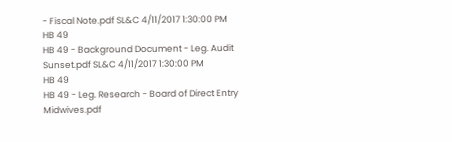- Fiscal Note.pdf SL&C 4/11/2017 1:30:00 PM
HB 49
HB 49 - Background Document - Leg. Audit Sunset.pdf SL&C 4/11/2017 1:30:00 PM
HB 49
HB 49 - Leg. Research - Board of Direct Entry Midwives.pdf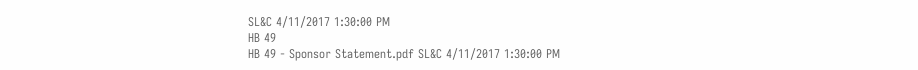SL&C 4/11/2017 1:30:00 PM
HB 49
HB 49 - Sponsor Statement.pdf SL&C 4/11/2017 1:30:00 PM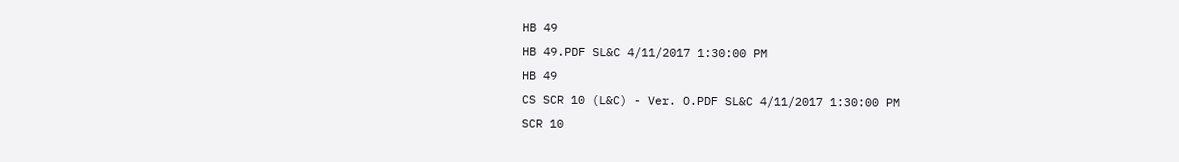HB 49
HB 49.PDF SL&C 4/11/2017 1:30:00 PM
HB 49
CS SCR 10 (L&C) - Ver. O.PDF SL&C 4/11/2017 1:30:00 PM
SCR 10